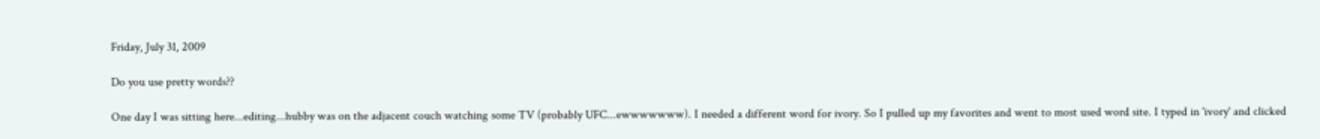Friday, July 31, 2009

Do you use pretty words??

One day I was sitting here...editing...hubby was on the adjacent couch watching some TV (probably UFC...ewwwwwww). I needed a different word for ivory. So I pulled up my favorites and went to most used word site. I typed in 'ivory' and clicked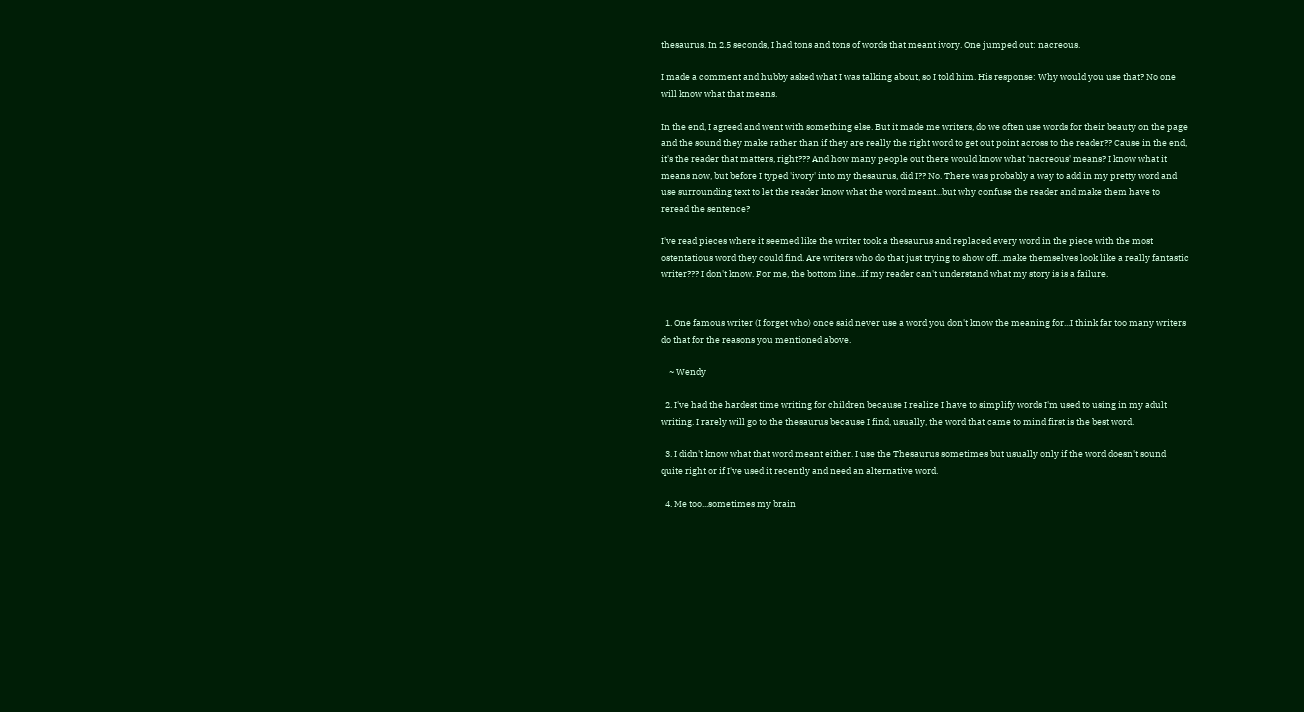thesaurus. In 2.5 seconds, I had tons and tons of words that meant ivory. One jumped out: nacreous.

I made a comment and hubby asked what I was talking about, so I told him. His response: Why would you use that? No one will know what that means.

In the end, I agreed and went with something else. But it made me writers, do we often use words for their beauty on the page and the sound they make rather than if they are really the right word to get out point across to the reader?? Cause in the end, it's the reader that matters, right??? And how many people out there would know what 'nacreous' means? I know what it means now, but before I typed 'ivory' into my thesaurus, did I?? No. There was probably a way to add in my pretty word and use surrounding text to let the reader know what the word meant...but why confuse the reader and make them have to reread the sentence?

I've read pieces where it seemed like the writer took a thesaurus and replaced every word in the piece with the most ostentatious word they could find. Are writers who do that just trying to show off...make themselves look like a really fantastic writer??? I don't know. For me, the bottom line...if my reader can't understand what my story is is a failure.


  1. One famous writer (I forget who) once said never use a word you don't know the meaning for...I think far too many writers do that for the reasons you mentioned above.

    ~ Wendy

  2. I've had the hardest time writing for children because I realize I have to simplify words I'm used to using in my adult writing. I rarely will go to the thesaurus because I find, usually, the word that came to mind first is the best word.

  3. I didn't know what that word meant either. I use the Thesaurus sometimes but usually only if the word doesn't sound quite right or if I've used it recently and need an alternative word.

  4. Me too...sometimes my brain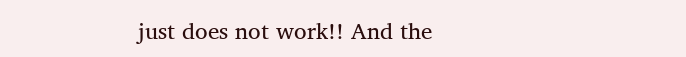just does not work!! And the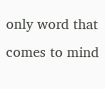only word that comes to mind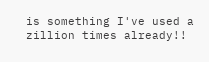is something I've used a zillion times already!!